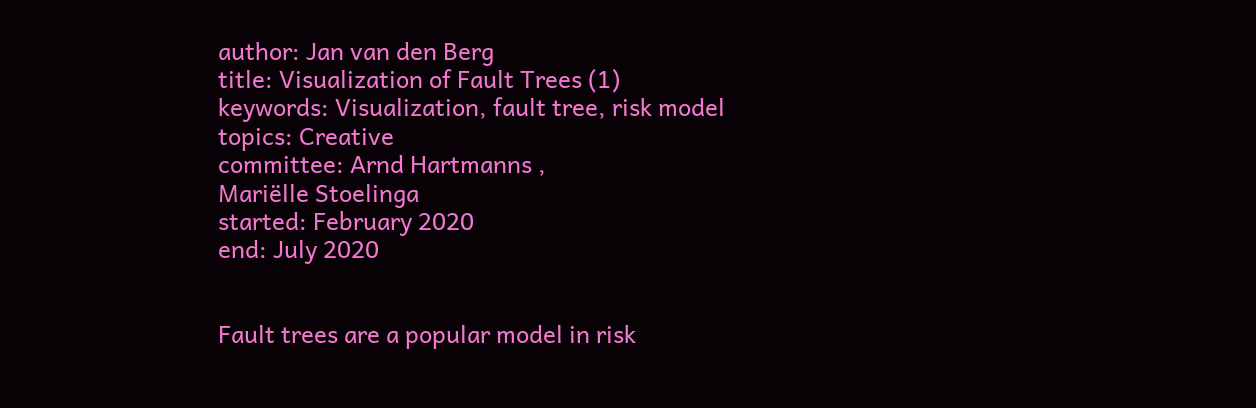author: Jan van den Berg
title: Visualization of Fault Trees (1)
keywords: Visualization, fault tree, risk model
topics: Creative
committee: Arnd Hartmanns ,
Mariëlle Stoelinga
started: February 2020
end: July 2020


Fault trees are a popular model in risk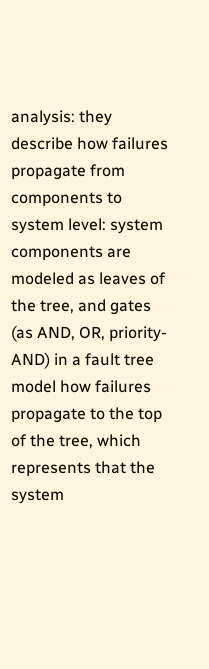analysis: they describe how failures propagate from components to system level: system components are modeled as leaves of the tree, and gates (as AND, OR, priority-AND) in a fault tree model how failures propagate to the top of the tree, which represents that the system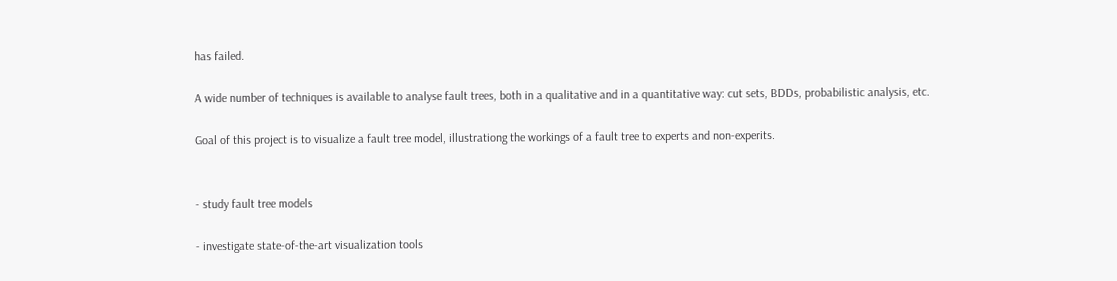has failed.

A wide number of techniques is available to analyse fault trees, both in a qualitative and in a quantitative way: cut sets, BDDs, probabilistic analysis, etc.

Goal of this project is to visualize a fault tree model, illustrationg the workings of a fault tree to experts and non-experits.


- study fault tree models

- investigate state-of-the-art visualization tools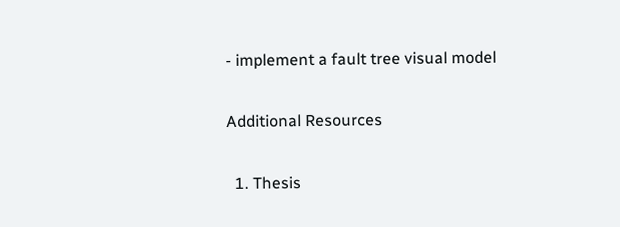- implement a fault tree visual model

Additional Resources

  1. Thesis